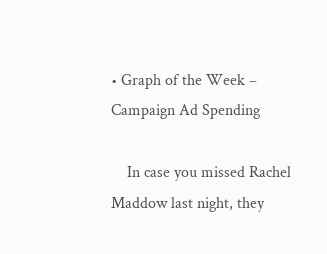• Graph of the Week – Campaign Ad Spending

    In case you missed Rachel Maddow last night, they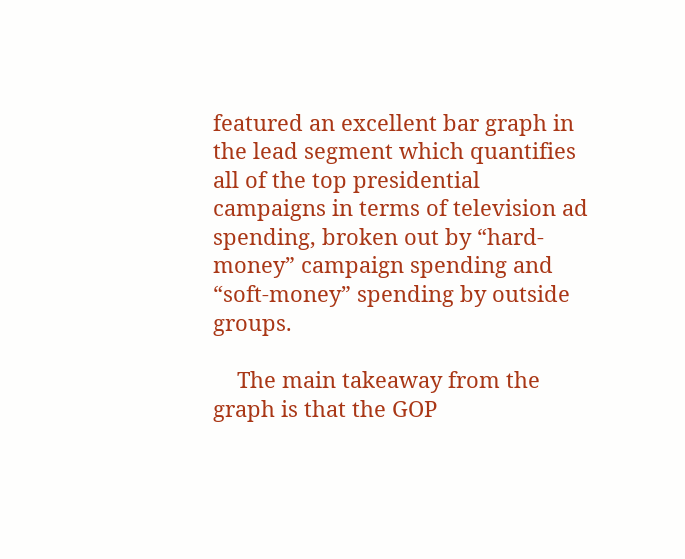featured an excellent bar graph in the lead segment which quantifies all of the top presidential campaigns in terms of television ad spending, broken out by “hard-money” campaign spending and “soft-money” spending by outside groups.

    The main takeaway from the graph is that the GOP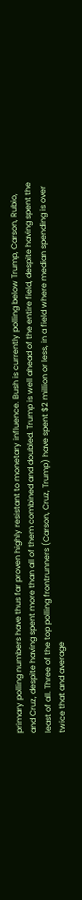primary polling numbers have thus far proven highly resistant to monetary influence. Bush is currently polling below Trump, Carson, Rubio, and Cruz, despite having spent more than all of them combined and doubled. Trump is well ahead of the entire field, despite having spent the least of all. Three of the top polling frontrunners (Carson, Cruz, Trump) have spent $2 million or less, in a field where median spending is over twice that and average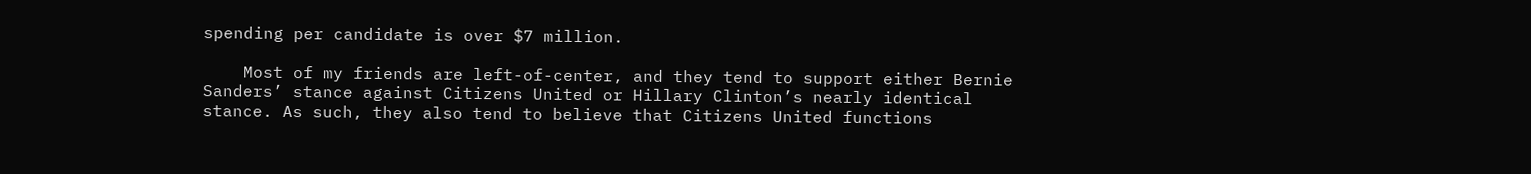spending per candidate is over $7 million.

    Most of my friends are left-of-center, and they tend to support either Bernie Sanders’ stance against Citizens United or Hillary Clinton’s nearly identical stance. As such, they also tend to believe that Citizens United functions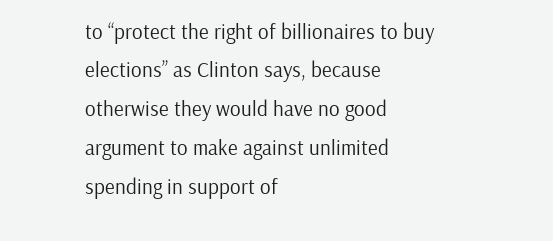to “protect the right of billionaires to buy elections” as Clinton says, because otherwise they would have no good argument to make against unlimited spending in support of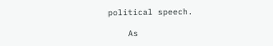political speech.

    As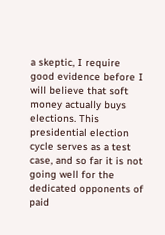a skeptic, I require good evidence before I will believe that soft money actually buys elections. This presidential election cycle serves as a test case, and so far it is not going well for the dedicated opponents of paid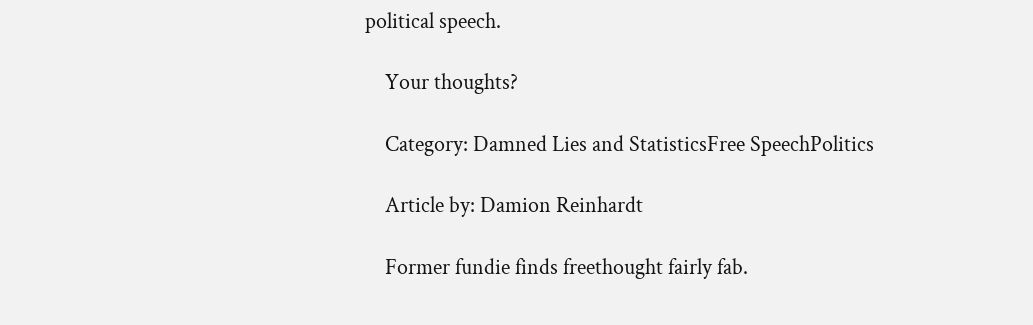political speech.

    Your thoughts?

    Category: Damned Lies and StatisticsFree SpeechPolitics

    Article by: Damion Reinhardt

    Former fundie finds freethought fairly fab.